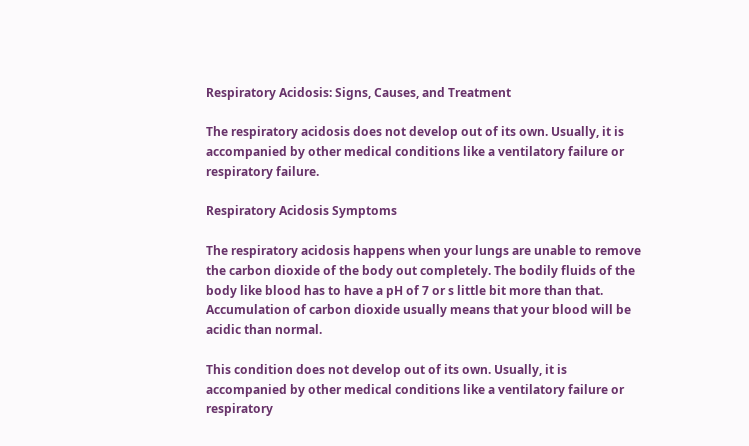Respiratory Acidosis: Signs, Causes, and Treatment

The respiratory acidosis does not develop out of its own. Usually, it is accompanied by other medical conditions like a ventilatory failure or respiratory failure.

Respiratory Acidosis Symptoms

The respiratory acidosis happens when your lungs are unable to remove the carbon dioxide of the body out completely. The bodily fluids of the body like blood has to have a pH of 7 or s little bit more than that. Accumulation of carbon dioxide usually means that your blood will be acidic than normal.

This condition does not develop out of its own. Usually, it is accompanied by other medical conditions like a ventilatory failure or respiratory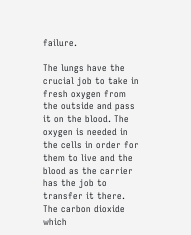failure.

The lungs have the crucial job to take in fresh oxygen from the outside and pass it on the blood. The oxygen is needed in the cells in order for them to live and the blood as the carrier has the job to transfer it there. The carbon dioxide which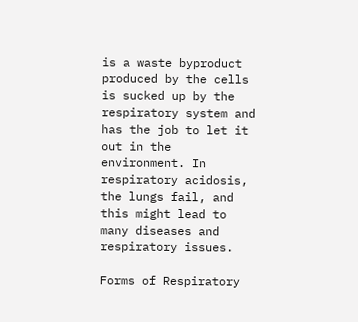is a waste byproduct produced by the cells is sucked up by the respiratory system and has the job to let it out in the environment. In respiratory acidosis, the lungs fail, and this might lead to many diseases and respiratory issues.

Forms of Respiratory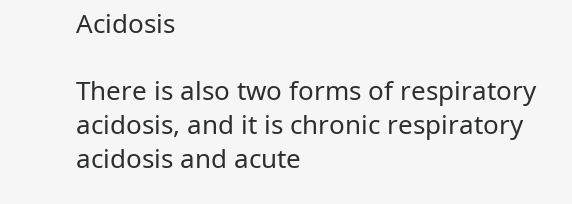Acidosis

There is also two forms of respiratory acidosis, and it is chronic respiratory acidosis and acute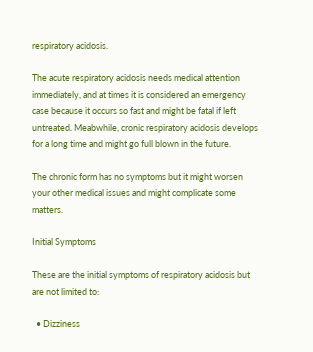respiratory acidosis.

The acute respiratory acidosis needs medical attention immediately, and at times it is considered an emergency case because it occurs so fast and might be fatal if left untreated. Meabwhile, cronic respiratory acidosis develops for a long time and might go full blown in the future.

The chronic form has no symptoms but it might worsen your other medical issues and might complicate some matters.

Initial Symptoms

These are the initial symptoms of respiratory acidosis but are not limited to:

  • Dizziness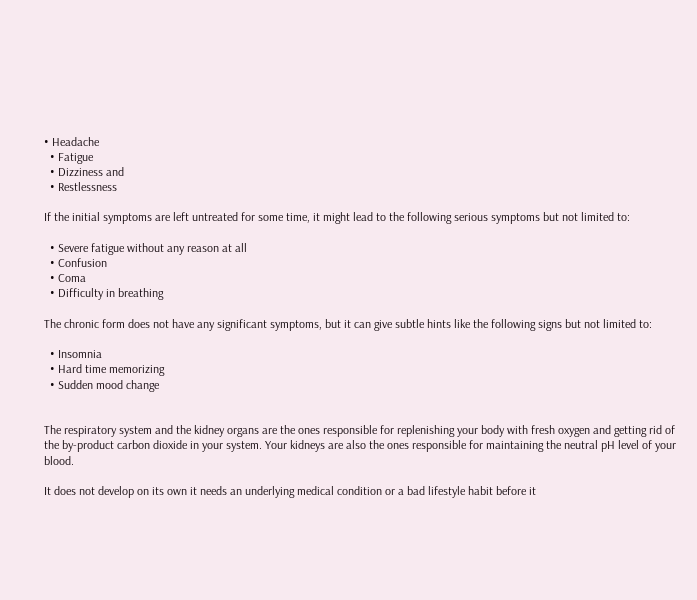• Headache
  • Fatigue
  • Dizziness and
  • Restlessness

If the initial symptoms are left untreated for some time, it might lead to the following serious symptoms but not limited to:

  • Severe fatigue without any reason at all
  • Confusion
  • Coma
  • Difficulty in breathing

The chronic form does not have any significant symptoms, but it can give subtle hints like the following signs but not limited to:

  • Insomnia
  • Hard time memorizing
  • Sudden mood change


The respiratory system and the kidney organs are the ones responsible for replenishing your body with fresh oxygen and getting rid of the by-product carbon dioxide in your system. Your kidneys are also the ones responsible for maintaining the neutral pH level of your blood.

It does not develop on its own it needs an underlying medical condition or a bad lifestyle habit before it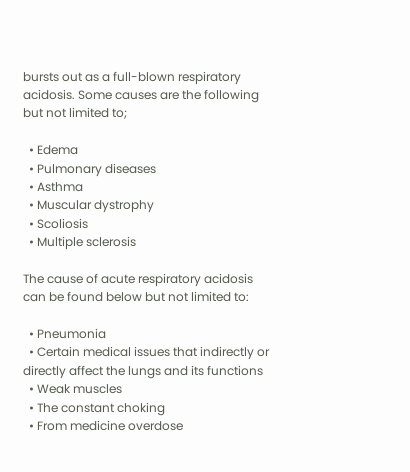bursts out as a full-blown respiratory acidosis. Some causes are the following but not limited to;

  • Edema
  • Pulmonary diseases
  • Asthma
  • Muscular dystrophy
  • Scoliosis
  • Multiple sclerosis

The cause of acute respiratory acidosis can be found below but not limited to:

  • Pneumonia
  • Certain medical issues that indirectly or directly affect the lungs and its functions
  • Weak muscles
  • The constant choking
  • From medicine overdose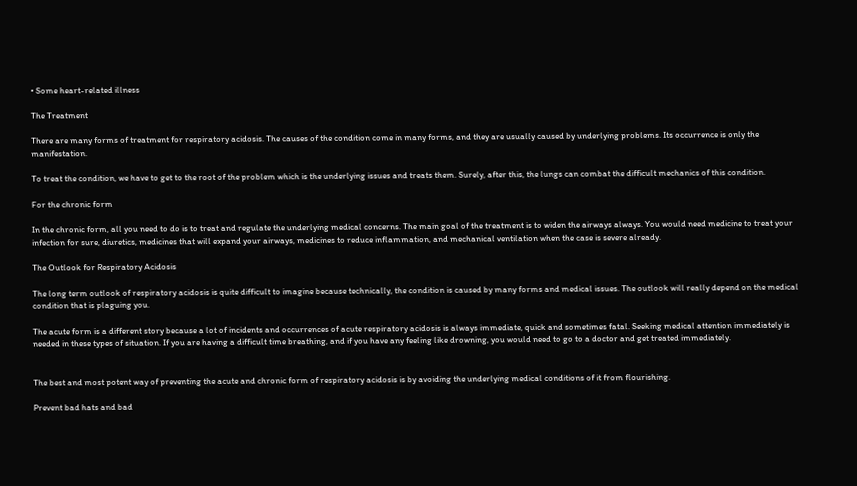• Some heart-related illness

The Treatment

There are many forms of treatment for respiratory acidosis. The causes of the condition come in many forms, and they are usually caused by underlying problems. Its occurrence is only the manifestation.

To treat the condition, we have to get to the root of the problem which is the underlying issues and treats them. Surely, after this, the lungs can combat the difficult mechanics of this condition.

For the chronic form

In the chronic form, all you need to do is to treat and regulate the underlying medical concerns. The main goal of the treatment is to widen the airways always. You would need medicine to treat your infection for sure, diuretics, medicines that will expand your airways, medicines to reduce inflammation, and mechanical ventilation when the case is severe already.

The Outlook for Respiratory Acidosis

The long term outlook of respiratory acidosis is quite difficult to imagine because technically, the condition is caused by many forms and medical issues. The outlook will really depend on the medical condition that is plaguing you.

The acute form is a different story because a lot of incidents and occurrences of acute respiratory acidosis is always immediate, quick and sometimes fatal. Seeking medical attention immediately is needed in these types of situation. If you are having a difficult time breathing, and if you have any feeling like drowning, you would need to go to a doctor and get treated immediately.


The best and most potent way of preventing the acute and chronic form of respiratory acidosis is by avoiding the underlying medical conditions of it from flourishing.

Prevent bad hats and bad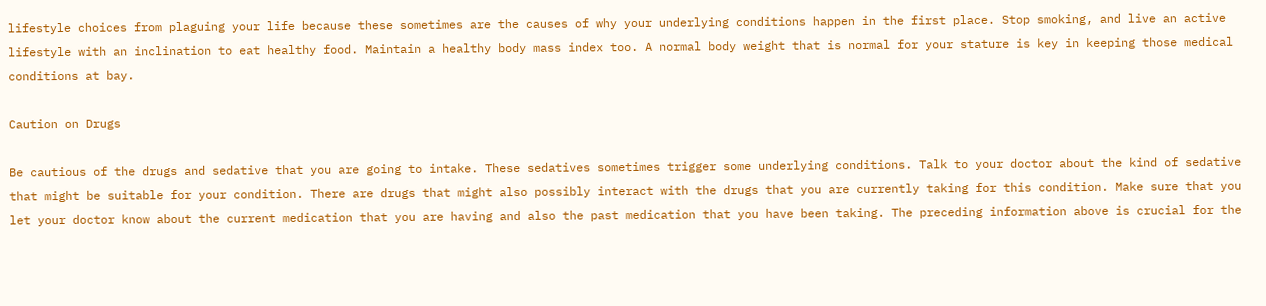lifestyle choices from plaguing your life because these sometimes are the causes of why your underlying conditions happen in the first place. Stop smoking, and live an active lifestyle with an inclination to eat healthy food. Maintain a healthy body mass index too. A normal body weight that is normal for your stature is key in keeping those medical conditions at bay.

Caution on Drugs

Be cautious of the drugs and sedative that you are going to intake. These sedatives sometimes trigger some underlying conditions. Talk to your doctor about the kind of sedative that might be suitable for your condition. There are drugs that might also possibly interact with the drugs that you are currently taking for this condition. Make sure that you let your doctor know about the current medication that you are having and also the past medication that you have been taking. The preceding information above is crucial for the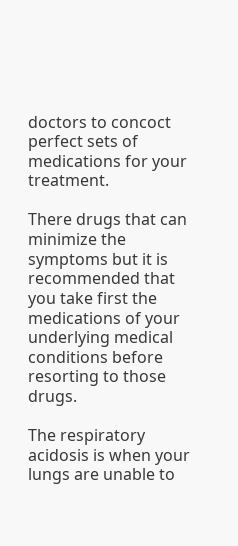doctors to concoct perfect sets of medications for your treatment.

There drugs that can minimize the symptoms but it is recommended that you take first the medications of your underlying medical conditions before resorting to those drugs.

The respiratory acidosis is when your lungs are unable to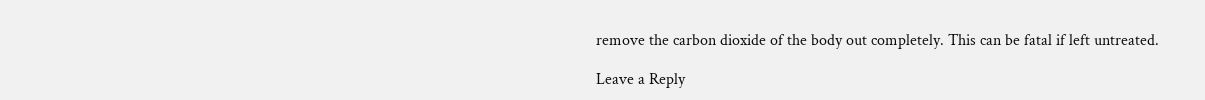remove the carbon dioxide of the body out completely. This can be fatal if left untreated.

Leave a Reply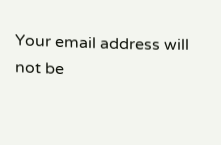Your email address will not be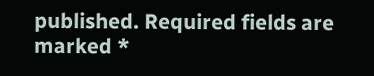published. Required fields are marked *